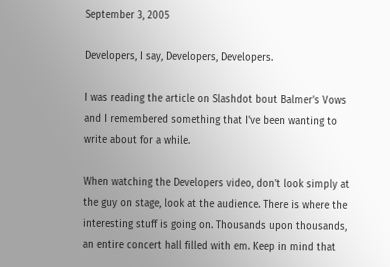September 3, 2005

Developers, I say, Developers, Developers.

I was reading the article on Slashdot bout Balmer's Vows and I remembered something that I've been wanting to write about for a while.

When watching the Developers video, don't look simply at the guy on stage, look at the audience. There is where the interesting stuff is going on. Thousands upon thousands, an entire concert hall filled with em. Keep in mind that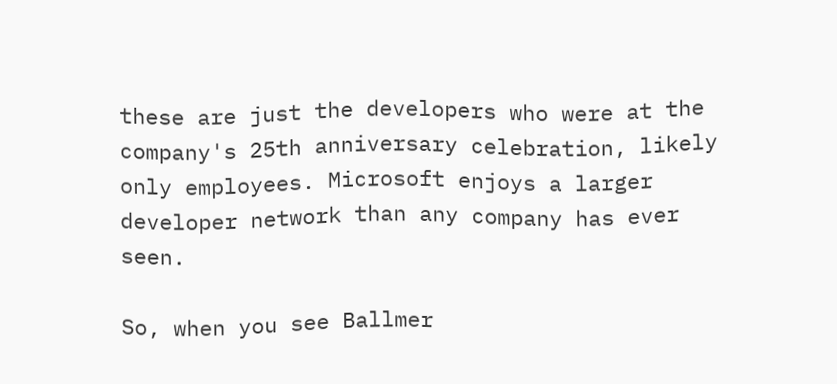these are just the developers who were at the company's 25th anniversary celebration, likely only employees. Microsoft enjoys a larger developer network than any company has ever seen.

So, when you see Ballmer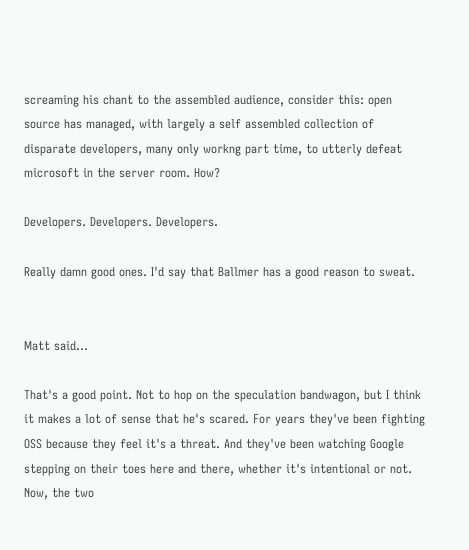screaming his chant to the assembled audience, consider this: open source has managed, with largely a self assembled collection of disparate developers, many only workng part time, to utterly defeat microsoft in the server room. How?

Developers. Developers. Developers.

Really damn good ones. I'd say that Ballmer has a good reason to sweat.


Matt said...

That's a good point. Not to hop on the speculation bandwagon, but I think it makes a lot of sense that he's scared. For years they've been fighting OSS because they feel it's a threat. And they've been watching Google stepping on their toes here and there, whether it's intentional or not. Now, the two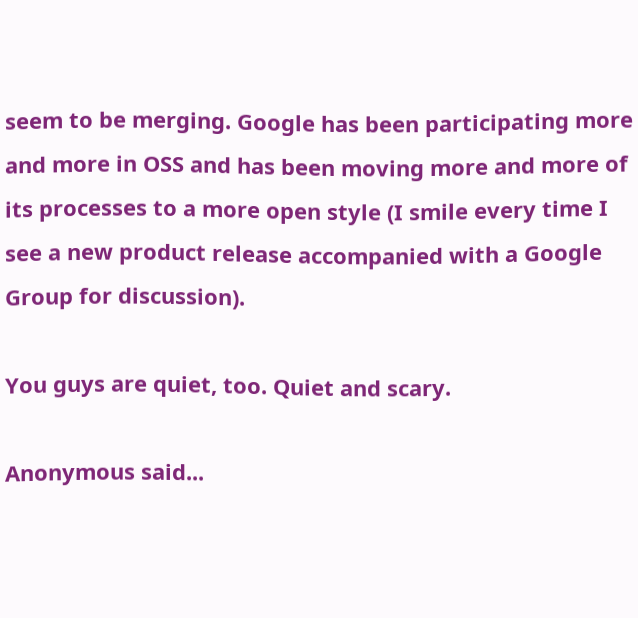seem to be merging. Google has been participating more and more in OSS and has been moving more and more of its processes to a more open style (I smile every time I see a new product release accompanied with a Google Group for discussion).

You guys are quiet, too. Quiet and scary.

Anonymous said...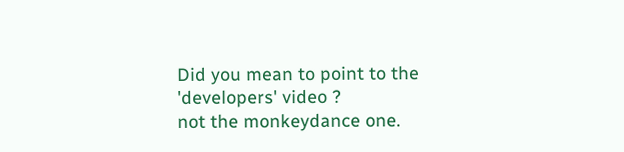Did you mean to point to the 'developers' video ?
not the monkeydance one.